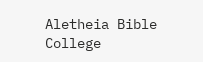Aletheia Bible College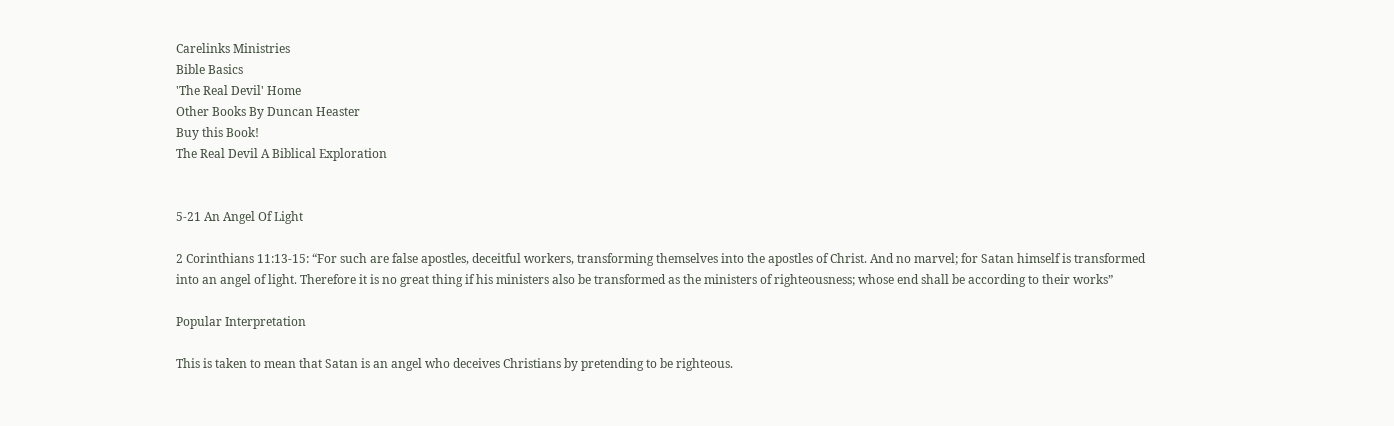Carelinks Ministries
Bible Basics
'The Real Devil' Home
Other Books By Duncan Heaster
Buy this Book!
The Real Devil A Biblical Exploration


5-21 An Angel Of Light

2 Corinthians 11:13-15: “For such are false apostles, deceitful workers, transforming themselves into the apostles of Christ. And no marvel; for Satan himself is transformed into an angel of light. Therefore it is no great thing if his ministers also be transformed as the ministers of righteousness; whose end shall be according to their works”

Popular Interpretation

This is taken to mean that Satan is an angel who deceives Christians by pretending to be righteous.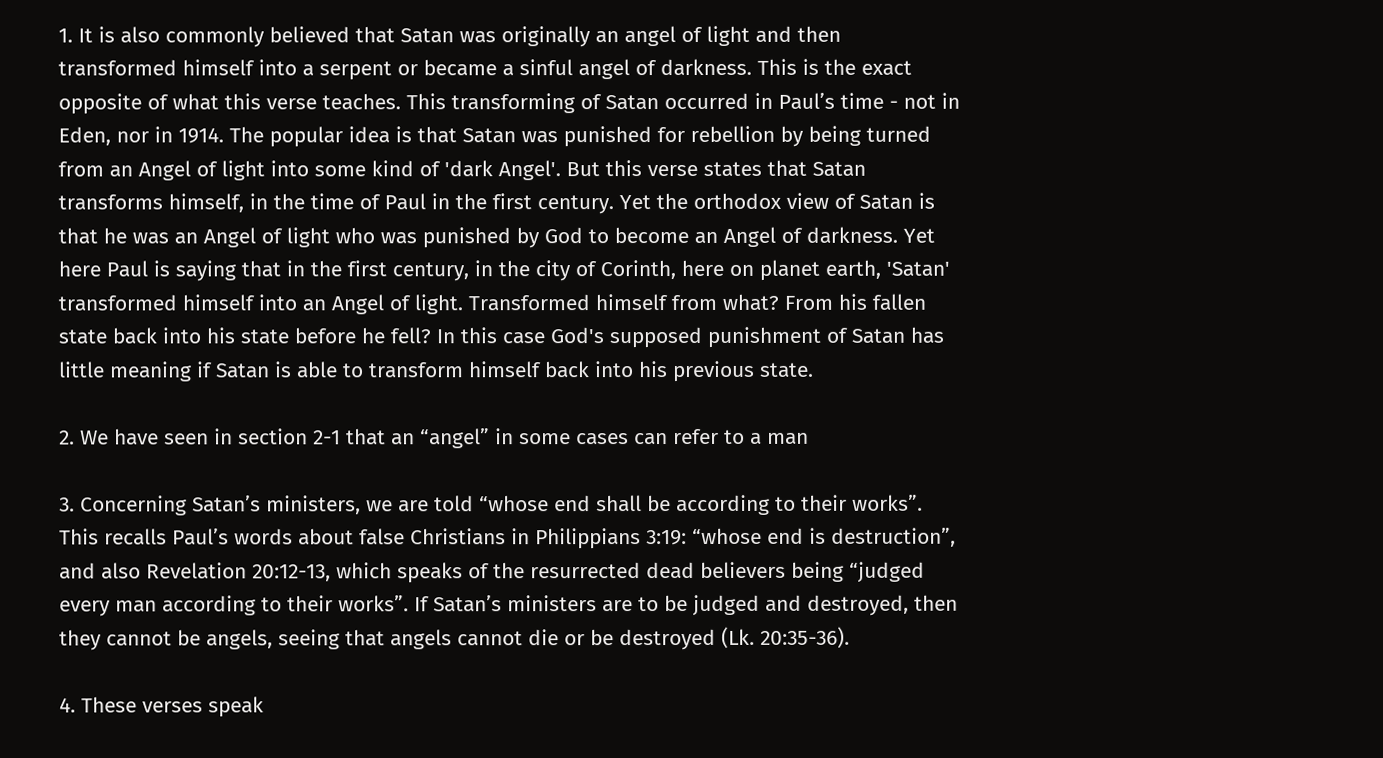1. It is also commonly believed that Satan was originally an angel of light and then transformed himself into a serpent or became a sinful angel of darkness. This is the exact opposite of what this verse teaches. This transforming of Satan occurred in Paul’s time - not in Eden, nor in 1914. The popular idea is that Satan was punished for rebellion by being turned from an Angel of light into some kind of 'dark Angel'. But this verse states that Satan transforms himself, in the time of Paul in the first century. Yet the orthodox view of Satan is that he was an Angel of light who was punished by God to become an Angel of darkness. Yet here Paul is saying that in the first century, in the city of Corinth, here on planet earth, 'Satan' transformed himself into an Angel of light. Transformed himself from what? From his fallen state back into his state before he fell? In this case God's supposed punishment of Satan has little meaning if Satan is able to transform himself back into his previous state.

2. We have seen in section 2-1 that an “angel” in some cases can refer to a man

3. Concerning Satan’s ministers, we are told “whose end shall be according to their works”. This recalls Paul’s words about false Christians in Philippians 3:19: “whose end is destruction”, and also Revelation 20:12-13, which speaks of the resurrected dead believers being “judged every man according to their works”. If Satan’s ministers are to be judged and destroyed, then they cannot be angels, seeing that angels cannot die or be destroyed (Lk. 20:35-36).

4. These verses speak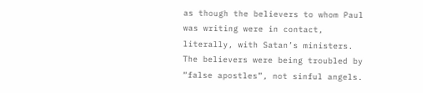as though the believers to whom Paul was writing were in contact, literally, with Satan’s ministers. The believers were being troubled by “false apostles”, not sinful angels.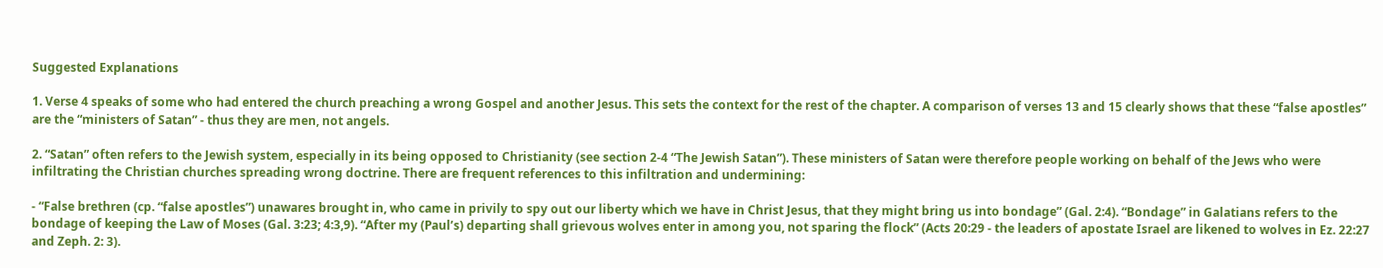Suggested Explanations

1. Verse 4 speaks of some who had entered the church preaching a wrong Gospel and another Jesus. This sets the context for the rest of the chapter. A comparison of verses 13 and 15 clearly shows that these “false apostles” are the “ministers of Satan” - thus they are men, not angels.

2. “Satan” often refers to the Jewish system, especially in its being opposed to Christianity (see section 2-4 “The Jewish Satan”). These ministers of Satan were therefore people working on behalf of the Jews who were infiltrating the Christian churches spreading wrong doctrine. There are frequent references to this infiltration and undermining:

- “False brethren (cp. “false apostles”) unawares brought in, who came in privily to spy out our liberty which we have in Christ Jesus, that they might bring us into bondage” (Gal. 2:4). “Bondage” in Galatians refers to the bondage of keeping the Law of Moses (Gal. 3:23; 4:3,9). “After my (Paul’s) departing shall grievous wolves enter in among you, not sparing the flock” (Acts 20:29 - the leaders of apostate Israel are likened to wolves in Ez. 22:27 and Zeph. 2: 3).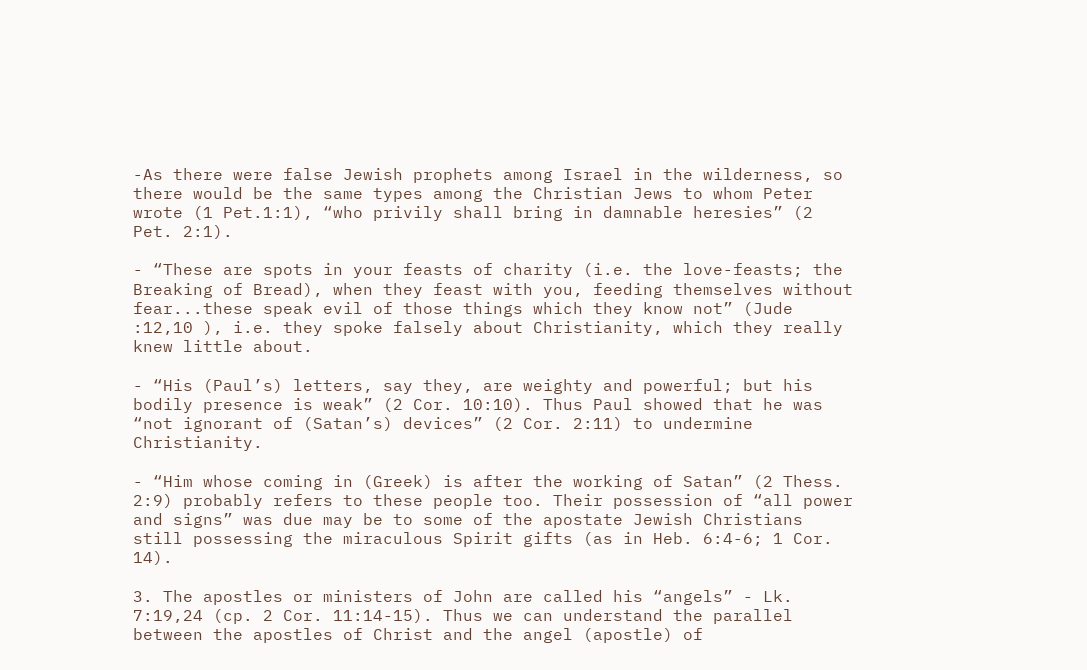-As there were false Jewish prophets among Israel in the wilderness, so there would be the same types among the Christian Jews to whom Peter wrote (1 Pet.1:1), “who privily shall bring in damnable heresies” (2 Pet. 2:1).

- “These are spots in your feasts of charity (i.e. the love-feasts; the Breaking of Bread), when they feast with you, feeding themselves without fear...these speak evil of those things which they know not” (Jude :12,10 ), i.e. they spoke falsely about Christianity, which they really knew little about.

- “His (Paul’s) letters, say they, are weighty and powerful; but his bodily presence is weak” (2 Cor. 10:10). Thus Paul showed that he was “not ignorant of (Satan’s) devices” (2 Cor. 2:11) to undermine Christianity.

- “Him whose coming in (Greek) is after the working of Satan” (2 Thess. 2:9) probably refers to these people too. Their possession of “all power and signs” was due may be to some of the apostate Jewish Christians still possessing the miraculous Spirit gifts (as in Heb. 6:4-6; 1 Cor. 14).

3. The apostles or ministers of John are called his “angels” - Lk. 7:19,24 (cp. 2 Cor. 11:14-15). Thus we can understand the parallel between the apostles of Christ and the angel (apostle) of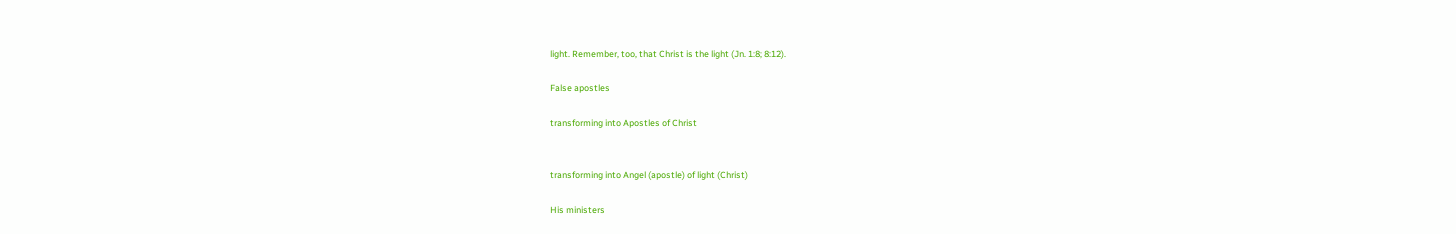light. Remember, too, that Christ is the light (Jn. 1:8; 8:12).

False apostles

transforming into Apostles of Christ


transforming into Angel (apostle) of light (Christ)

His ministers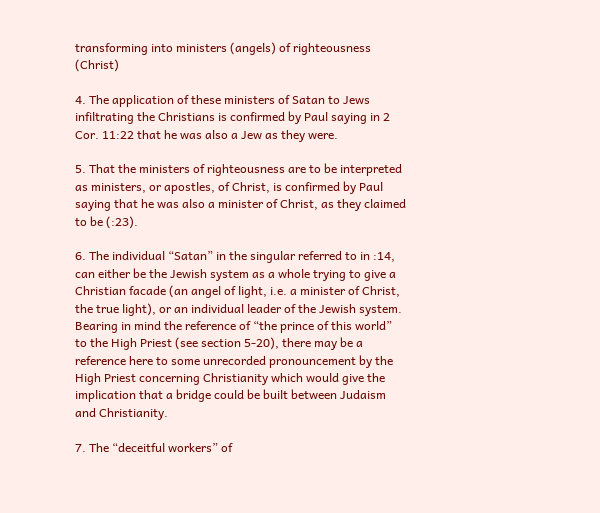transforming into ministers (angels) of righteousness (Christ)

4. The application of these ministers of Satan to Jews infiltrating the Christians is confirmed by Paul saying in 2 Cor. 11:22 that he was also a Jew as they were.

5. That the ministers of righteousness are to be interpreted as ministers, or apostles, of Christ, is confirmed by Paul saying that he was also a minister of Christ, as they claimed to be (:23).

6. The individual “Satan” in the singular referred to in :14, can either be the Jewish system as a whole trying to give a Christian facade (an angel of light, i.e. a minister of Christ, the true light), or an individual leader of the Jewish system. Bearing in mind the reference of “the prince of this world” to the High Priest (see section 5-20), there may be a reference here to some unrecorded pronouncement by the High Priest concerning Christianity which would give the implication that a bridge could be built between Judaism and Christianity.

7. The “deceitful workers” of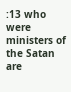:13 who were ministers of the Satan are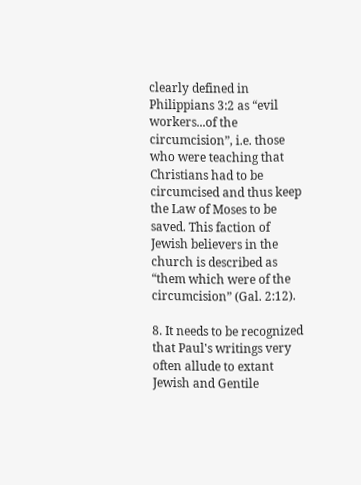clearly defined in Philippians 3:2 as “evil workers...of the circumcision”, i.e. those who were teaching that Christians had to be circumcised and thus keep the Law of Moses to be saved. This faction of Jewish believers in the church is described as “them which were of the circumcision” (Gal. 2:12).

8. It needs to be recognized that Paul's writings very often allude to extant Jewish and Gentile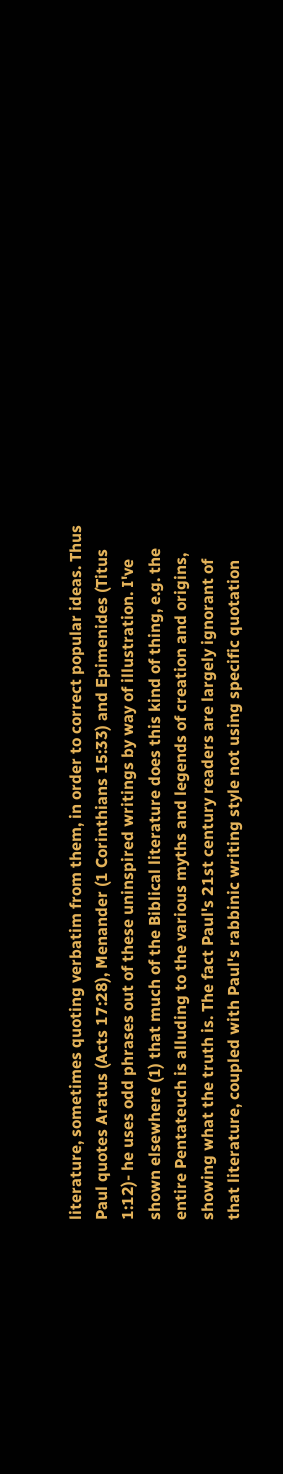literature, sometimes quoting verbatim from them, in order to correct popular ideas. Thus Paul quotes Aratus (Acts 17:28), Menander (1 Corinthians 15:33) and Epimenides (Titus 1:12)- he uses odd phrases out of these uninspired writings by way of illustration. I've shown elsewhere (1) that much of the Biblical literature does this kind of thing, e.g. the entire Pentateuch is alluding to the various myths and legends of creation and origins, showing what the truth is. The fact Paul's 21st century readers are largely ignorant of that literature, coupled with Paul's rabbinic writing style not using specific quotation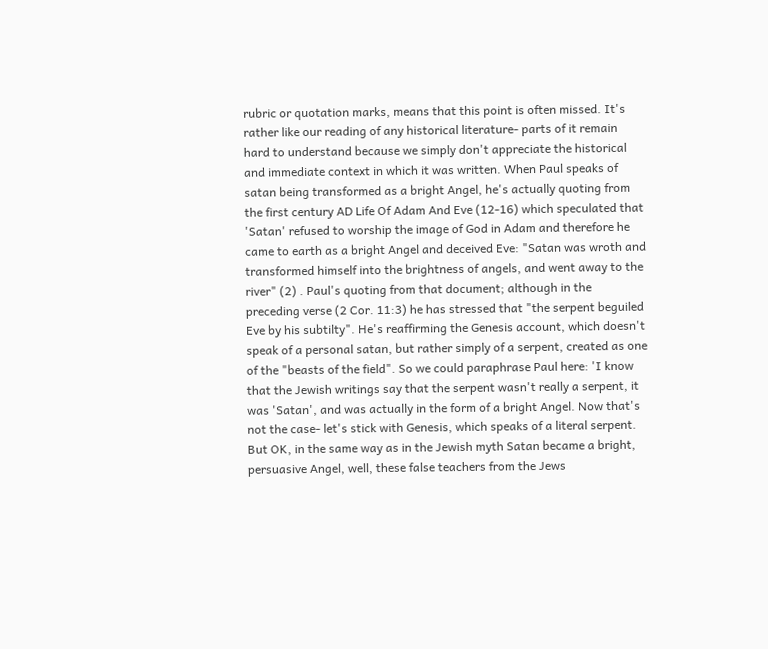rubric or quotation marks, means that this point is often missed. It's rather like our reading of any historical literature- parts of it remain hard to understand because we simply don't appreciate the historical and immediate context in which it was written. When Paul speaks of satan being transformed as a bright Angel, he's actually quoting from the first century AD Life Of Adam And Eve (12-16) which speculated that 'Satan' refused to worship the image of God in Adam and therefore he came to earth as a bright Angel and deceived Eve: "Satan was wroth and transformed himself into the brightness of angels, and went away to the river" (2) . Paul's quoting from that document; although in the preceding verse (2 Cor. 11:3) he has stressed that "the serpent beguiled Eve by his subtilty". He's reaffirming the Genesis account, which doesn't speak of a personal satan, but rather simply of a serpent, created as one of the "beasts of the field". So we could paraphrase Paul here: 'I know that the Jewish writings say that the serpent wasn't really a serpent, it was 'Satan', and was actually in the form of a bright Angel. Now that's not the case- let's stick with Genesis, which speaks of a literal serpent. But OK, in the same way as in the Jewish myth Satan became a bright, persuasive Angel, well, these false teachers from the Jews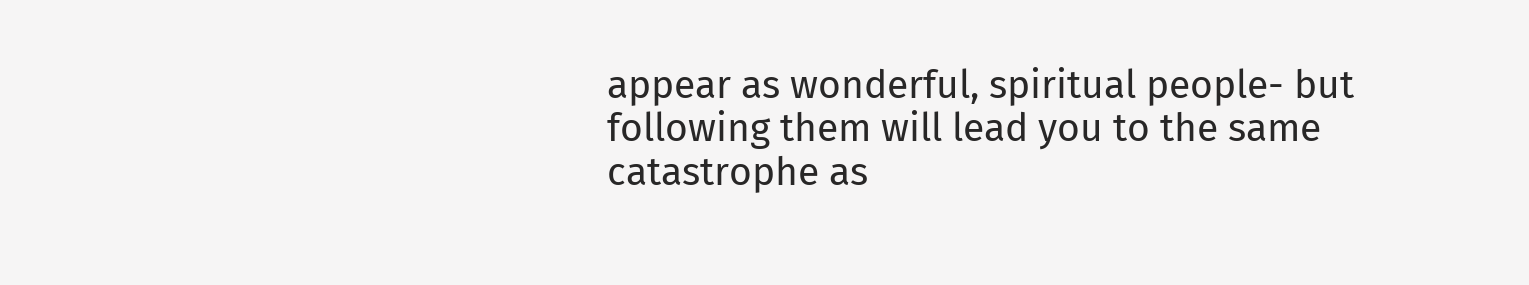appear as wonderful, spiritual people- but following them will lead you to the same catastrophe as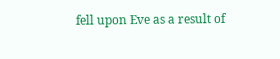fell upon Eve as a result of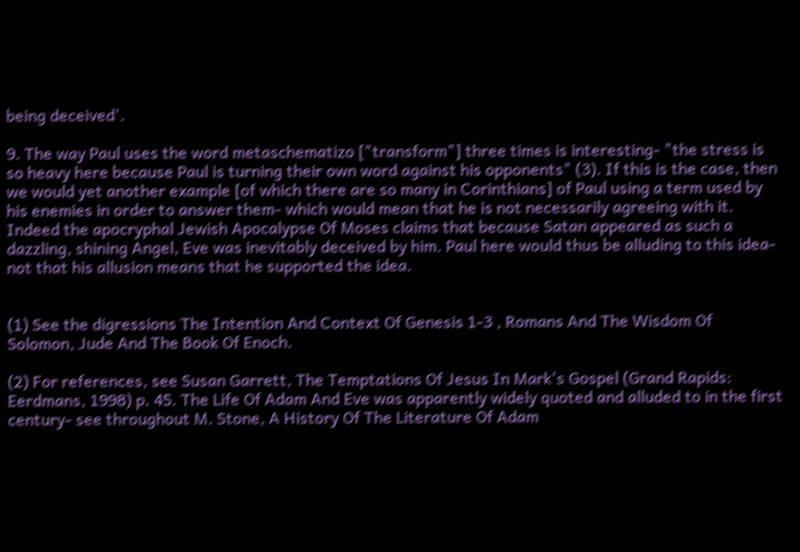being deceived'.

9. The way Paul uses the word metaschematizo ["transform"] three times is interesting- "the stress is so heavy here because Paul is turning their own word against his opponents" (3). If this is the case, then we would yet another example [of which there are so many in Corinthians] of Paul using a term used by his enemies in order to answer them- which would mean that he is not necessarily agreeing with it. Indeed the apocryphal Jewish Apocalypse Of Moses claims that because Satan appeared as such a dazzling, shining Angel, Eve was inevitably deceived by him. Paul here would thus be alluding to this idea- not that his allusion means that he supported the idea.


(1) See the digressions The Intention And Context Of Genesis 1-3 , Romans And The Wisdom Of Solomon, Jude And The Book Of Enoch.

(2) For references, see Susan Garrett, The Temptations Of Jesus In Mark's Gospel (Grand Rapids: Eerdmans, 1998) p. 45. The Life Of Adam And Eve was apparently widely quoted and alluded to in the first century- see throughout M. Stone, A History Of The Literature Of Adam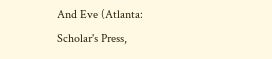And Eve (Atlanta: Scholar's Press,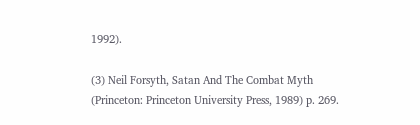1992).

(3) Neil Forsyth, Satan And The Combat Myth (Princeton: Princeton University Press, 1989) p. 269.